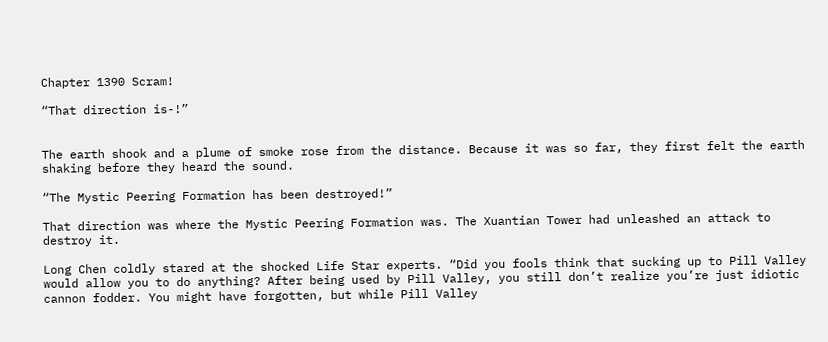Chapter 1390 Scram!

“That direction is-!”


The earth shook and a plume of smoke rose from the distance. Because it was so far, they first felt the earth shaking before they heard the sound.

“The Mystic Peering Formation has been destroyed!”

That direction was where the Mystic Peering Formation was. The Xuantian Tower had unleashed an attack to destroy it.

Long Chen coldly stared at the shocked Life Star experts. “Did you fools think that sucking up to Pill Valley would allow you to do anything? After being used by Pill Valley, you still don’t realize you’re just idiotic cannon fodder. You might have forgotten, but while Pill Valley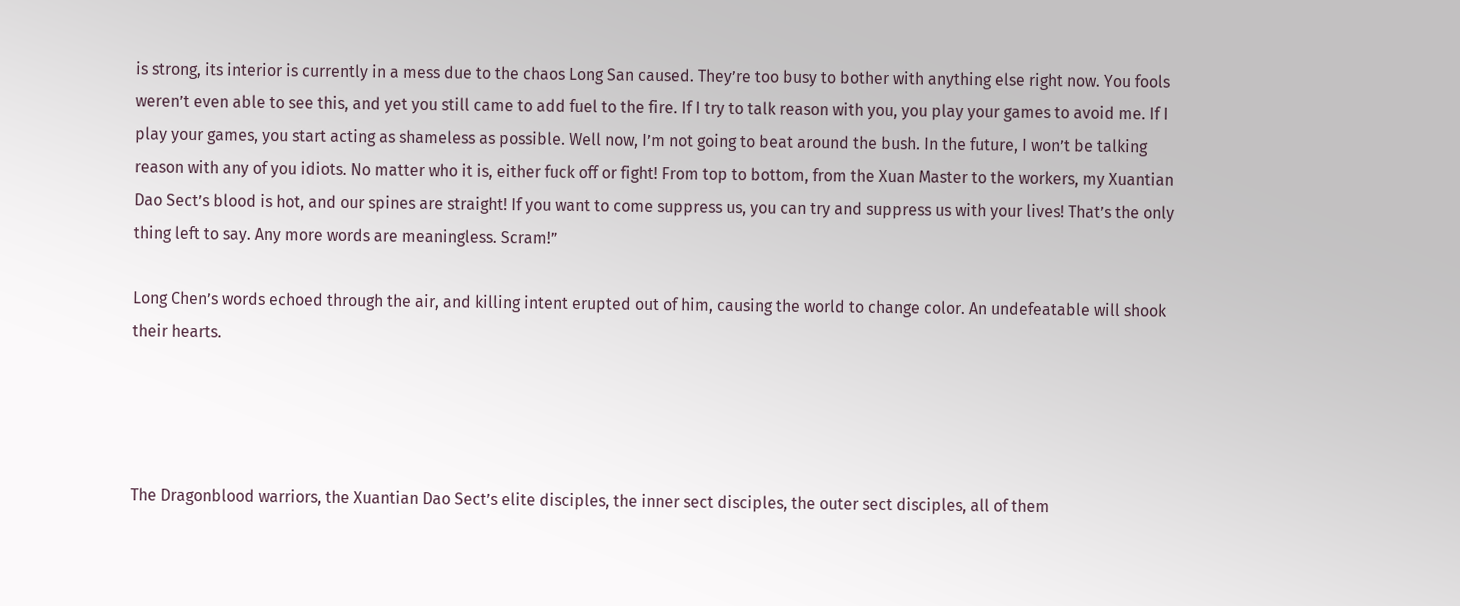is strong, its interior is currently in a mess due to the chaos Long San caused. They’re too busy to bother with anything else right now. You fools weren’t even able to see this, and yet you still came to add fuel to the fire. If I try to talk reason with you, you play your games to avoid me. If I play your games, you start acting as shameless as possible. Well now, I’m not going to beat around the bush. In the future, I won’t be talking reason with any of you idiots. No matter who it is, either fuck off or fight! From top to bottom, from the Xuan Master to the workers, my Xuantian Dao Sect’s blood is hot, and our spines are straight! If you want to come suppress us, you can try and suppress us with your lives! That’s the only thing left to say. Any more words are meaningless. Scram!”

Long Chen’s words echoed through the air, and killing intent erupted out of him, causing the world to change color. An undefeatable will shook their hearts.




The Dragonblood warriors, the Xuantian Dao Sect’s elite disciples, the inner sect disciples, the outer sect disciples, all of them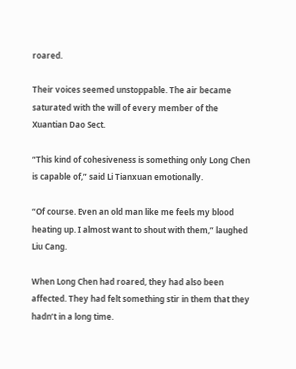roared.

Their voices seemed unstoppable. The air became saturated with the will of every member of the Xuantian Dao Sect.

“This kind of cohesiveness is something only Long Chen is capable of,” said Li Tianxuan emotionally.

“Of course. Even an old man like me feels my blood heating up. I almost want to shout with them,” laughed Liu Cang.

When Long Chen had roared, they had also been affected. They had felt something stir in them that they hadn’t in a long time.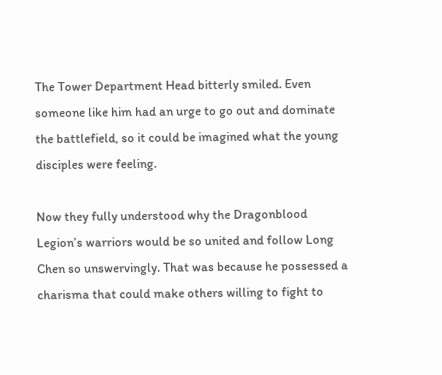The Tower Department Head bitterly smiled. Even someone like him had an urge to go out and dominate the battlefield, so it could be imagined what the young disciples were feeling.

Now they fully understood why the Dragonblood Legion’s warriors would be so united and follow Long Chen so unswervingly. That was because he possessed a charisma that could make others willing to fight to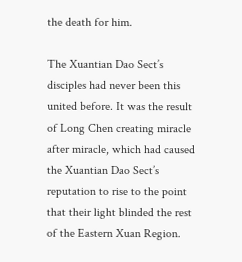the death for him.

The Xuantian Dao Sect’s disciples had never been this united before. It was the result of Long Chen creating miracle after miracle, which had caused the Xuantian Dao Sect’s reputation to rise to the point that their light blinded the rest of the Eastern Xuan Region.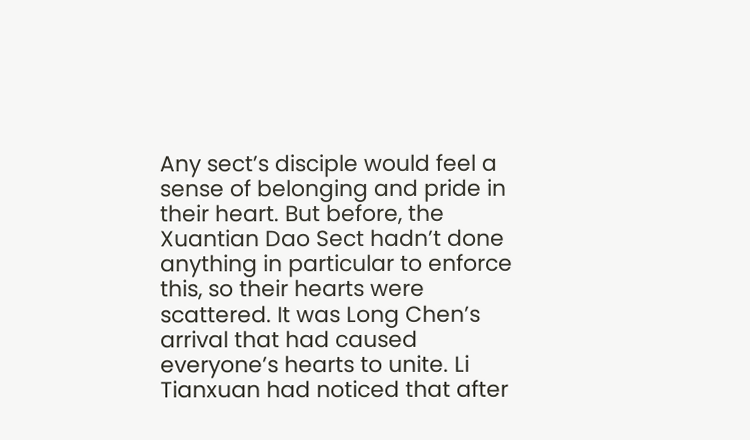Any sect’s disciple would feel a sense of belonging and pride in their heart. But before, the Xuantian Dao Sect hadn’t done anything in particular to enforce this, so their hearts were scattered. It was Long Chen’s arrival that had caused everyone’s hearts to unite. Li Tianxuan had noticed that after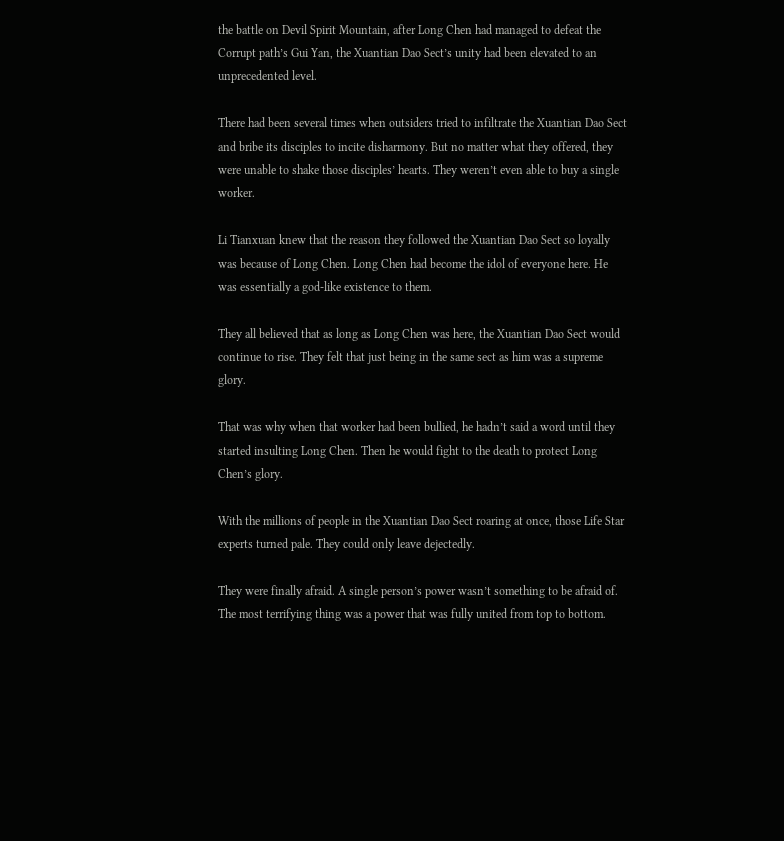the battle on Devil Spirit Mountain, after Long Chen had managed to defeat the Corrupt path’s Gui Yan, the Xuantian Dao Sect’s unity had been elevated to an unprecedented level.

There had been several times when outsiders tried to infiltrate the Xuantian Dao Sect and bribe its disciples to incite disharmony. But no matter what they offered, they were unable to shake those disciples’ hearts. They weren’t even able to buy a single worker.

Li Tianxuan knew that the reason they followed the Xuantian Dao Sect so loyally was because of Long Chen. Long Chen had become the idol of everyone here. He was essentially a god-like existence to them.

They all believed that as long as Long Chen was here, the Xuantian Dao Sect would continue to rise. They felt that just being in the same sect as him was a supreme glory.

That was why when that worker had been bullied, he hadn’t said a word until they started insulting Long Chen. Then he would fight to the death to protect Long Chen’s glory.

With the millions of people in the Xuantian Dao Sect roaring at once, those Life Star experts turned pale. They could only leave dejectedly.

They were finally afraid. A single person’s power wasn’t something to be afraid of. The most terrifying thing was a power that was fully united from top to bottom.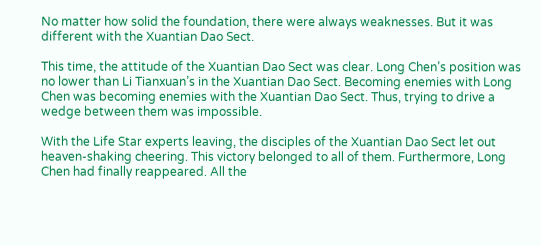No matter how solid the foundation, there were always weaknesses. But it was different with the Xuantian Dao Sect.

This time, the attitude of the Xuantian Dao Sect was clear. Long Chen’s position was no lower than Li Tianxuan’s in the Xuantian Dao Sect. Becoming enemies with Long Chen was becoming enemies with the Xuantian Dao Sect. Thus, trying to drive a wedge between them was impossible.

With the Life Star experts leaving, the disciples of the Xuantian Dao Sect let out heaven-shaking cheering. This victory belonged to all of them. Furthermore, Long Chen had finally reappeared. All the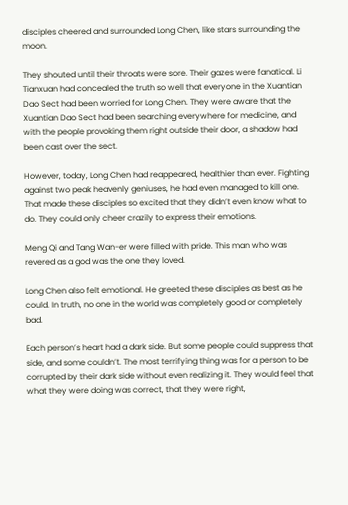disciples cheered and surrounded Long Chen, like stars surrounding the moon.

They shouted until their throats were sore. Their gazes were fanatical. Li Tianxuan had concealed the truth so well that everyone in the Xuantian Dao Sect had been worried for Long Chen. They were aware that the Xuantian Dao Sect had been searching everywhere for medicine, and with the people provoking them right outside their door, a shadow had been cast over the sect.

However, today, Long Chen had reappeared, healthier than ever. Fighting against two peak heavenly geniuses, he had even managed to kill one. That made these disciples so excited that they didn’t even know what to do. They could only cheer crazily to express their emotions.

Meng Qi and Tang Wan-er were filled with pride. This man who was revered as a god was the one they loved.

Long Chen also felt emotional. He greeted these disciples as best as he could. In truth, no one in the world was completely good or completely bad.

Each person’s heart had a dark side. But some people could suppress that side, and some couldn’t. The most terrifying thing was for a person to be corrupted by their dark side without even realizing it. They would feel that what they were doing was correct, that they were right,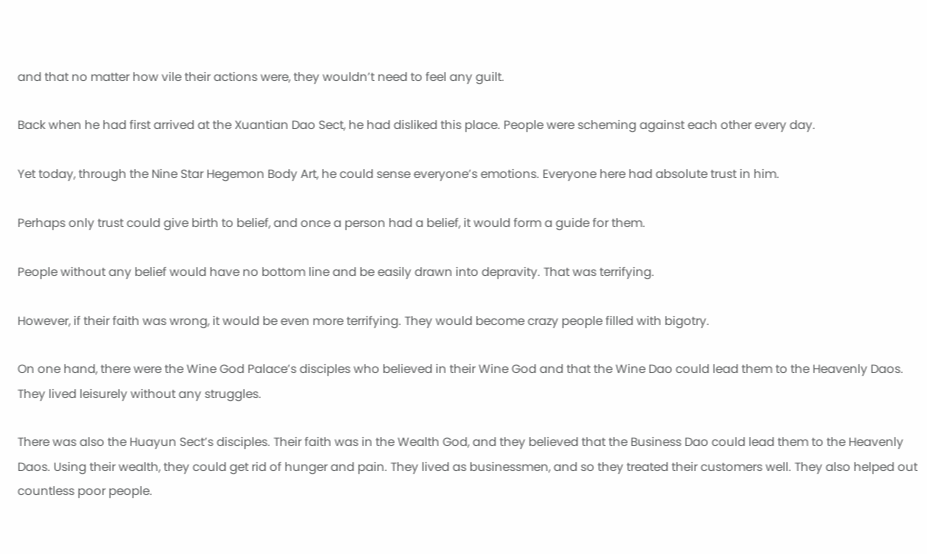and that no matter how vile their actions were, they wouldn’t need to feel any guilt.

Back when he had first arrived at the Xuantian Dao Sect, he had disliked this place. People were scheming against each other every day.

Yet today, through the Nine Star Hegemon Body Art, he could sense everyone’s emotions. Everyone here had absolute trust in him.

Perhaps only trust could give birth to belief, and once a person had a belief, it would form a guide for them.

People without any belief would have no bottom line and be easily drawn into depravity. That was terrifying.

However, if their faith was wrong, it would be even more terrifying. They would become crazy people filled with bigotry.

On one hand, there were the Wine God Palace’s disciples who believed in their Wine God and that the Wine Dao could lead them to the Heavenly Daos. They lived leisurely without any struggles.

There was also the Huayun Sect’s disciples. Their faith was in the Wealth God, and they believed that the Business Dao could lead them to the Heavenly Daos. Using their wealth, they could get rid of hunger and pain. They lived as businessmen, and so they treated their customers well. They also helped out countless poor people.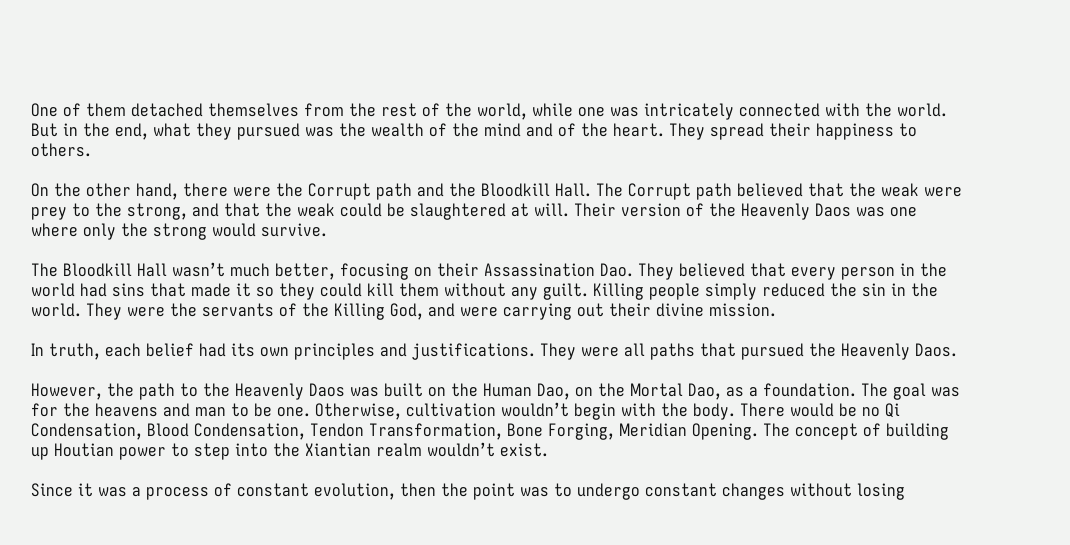One of them detached themselves from the rest of the world, while one was intricately connected with the world. But in the end, what they pursued was the wealth of the mind and of the heart. They spread their happiness to others.

On the other hand, there were the Corrupt path and the Bloodkill Hall. The Corrupt path believed that the weak were prey to the strong, and that the weak could be slaughtered at will. Their version of the Heavenly Daos was one where only the strong would survive.

The Bloodkill Hall wasn’t much better, focusing on their Assassination Dao. They believed that every person in the world had sins that made it so they could kill them without any guilt. Killing people simply reduced the sin in the world. They were the servants of the Killing God, and were carrying out their divine mission.

In truth, each belief had its own principles and justifications. They were all paths that pursued the Heavenly Daos.

However, the path to the Heavenly Daos was built on the Human Dao, on the Mortal Dao, as a foundation. The goal was for the heavens and man to be one. Otherwise, cultivation wouldn’t begin with the body. There would be no Qi Condensation, Blood Condensation, Tendon Transformation, Bone Forging, Meridian Opening. The concept of building up Houtian power to step into the Xiantian realm wouldn’t exist.

Since it was a process of constant evolution, then the point was to undergo constant changes without losing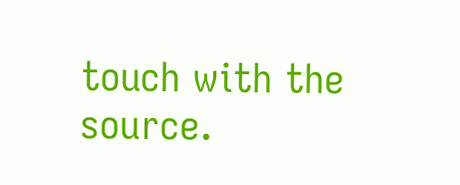touch with the source.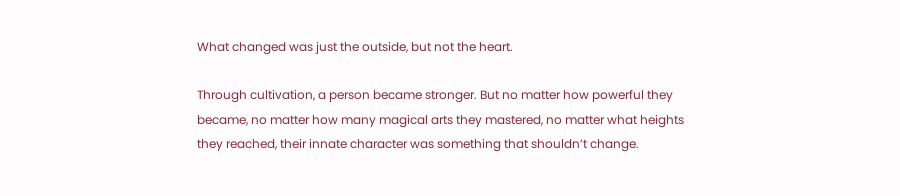What changed was just the outside, but not the heart.

Through cultivation, a person became stronger. But no matter how powerful they became, no matter how many magical arts they mastered, no matter what heights they reached, their innate character was something that shouldn’t change.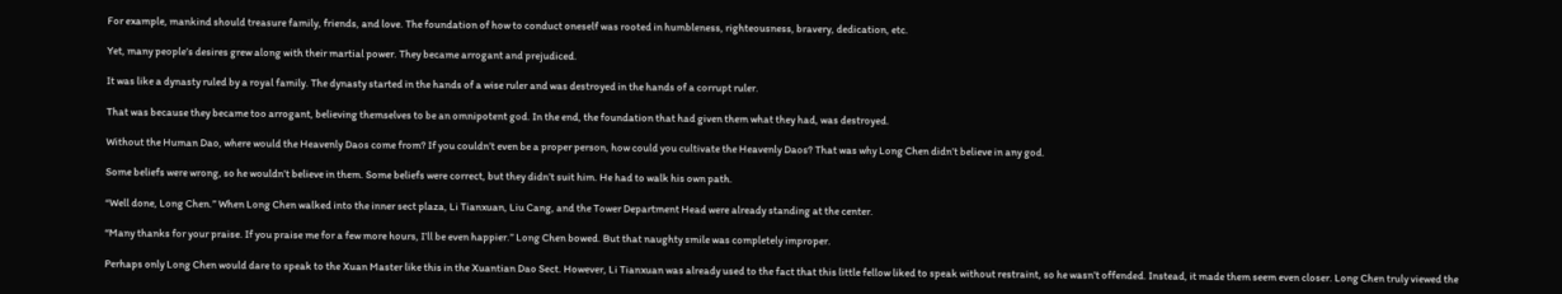For example, mankind should treasure family, friends, and love. The foundation of how to conduct oneself was rooted in humbleness, righteousness, bravery, dedication, etc.

Yet, many people’s desires grew along with their martial power. They became arrogant and prejudiced.

It was like a dynasty ruled by a royal family. The dynasty started in the hands of a wise ruler and was destroyed in the hands of a corrupt ruler.

That was because they became too arrogant, believing themselves to be an omnipotent god. In the end, the foundation that had given them what they had, was destroyed.

Without the Human Dao, where would the Heavenly Daos come from? If you couldn’t even be a proper person, how could you cultivate the Heavenly Daos? That was why Long Chen didn’t believe in any god.

Some beliefs were wrong, so he wouldn’t believe in them. Some beliefs were correct, but they didn’t suit him. He had to walk his own path.

“Well done, Long Chen.” When Long Chen walked into the inner sect plaza, Li Tianxuan, Liu Cang, and the Tower Department Head were already standing at the center.

“Many thanks for your praise. If you praise me for a few more hours, I’ll be even happier.” Long Chen bowed. But that naughty smile was completely improper.

Perhaps only Long Chen would dare to speak to the Xuan Master like this in the Xuantian Dao Sect. However, Li Tianxuan was already used to the fact that this little fellow liked to speak without restraint, so he wasn’t offended. Instead, it made them seem even closer. Long Chen truly viewed the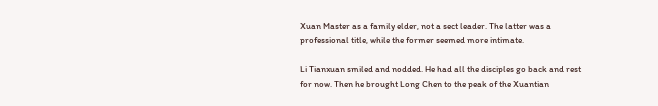Xuan Master as a family elder, not a sect leader. The latter was a professional title, while the former seemed more intimate.

Li Tianxuan smiled and nodded. He had all the disciples go back and rest for now. Then he brought Long Chen to the peak of the Xuantian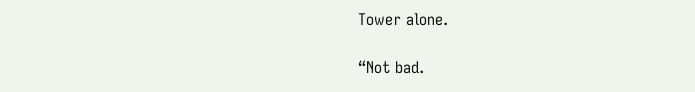Tower alone.

“Not bad.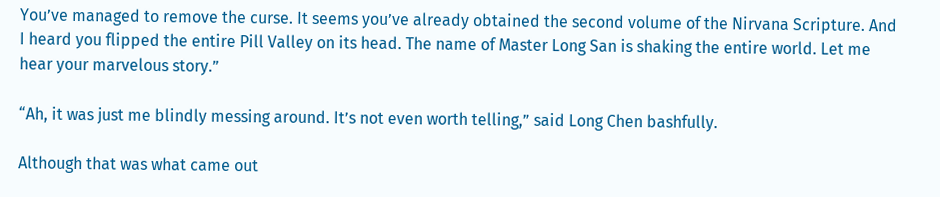You’ve managed to remove the curse. It seems you’ve already obtained the second volume of the Nirvana Scripture. And I heard you flipped the entire Pill Valley on its head. The name of Master Long San is shaking the entire world. Let me hear your marvelous story.”

“Ah, it was just me blindly messing around. It’s not even worth telling,” said Long Chen bashfully.

Although that was what came out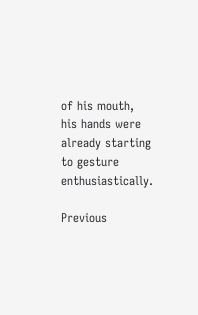of his mouth, his hands were already starting to gesture enthusiastically.

Previous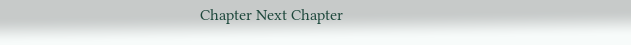Chapter Next Chapter